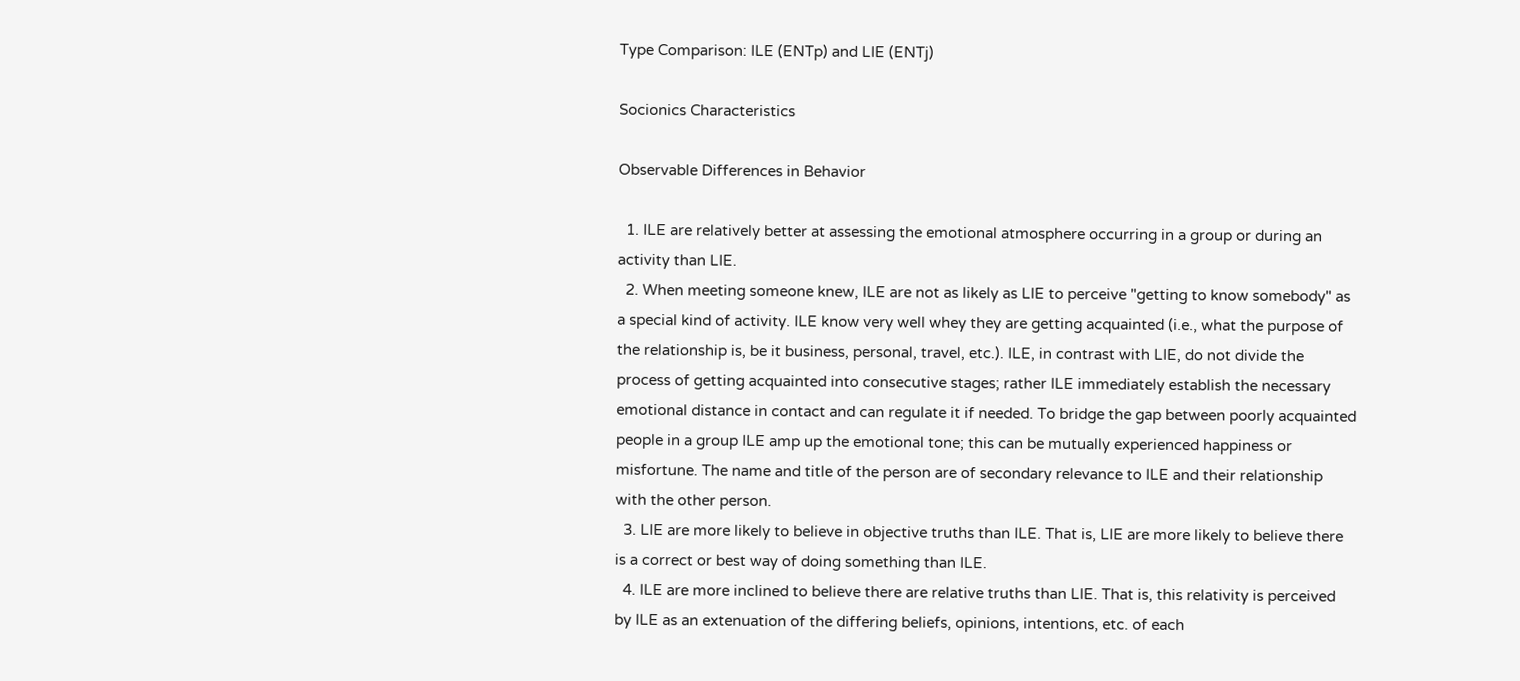Type Comparison: ILE (ENTp) and LIE (ENTj)

Socionics Characteristics

Observable Differences in Behavior

  1. ILE are relatively better at assessing the emotional atmosphere occurring in a group or during an activity than LIE.
  2. When meeting someone knew, ILE are not as likely as LIE to perceive "getting to know somebody" as a special kind of activity. ILE know very well whey they are getting acquainted (i.e., what the purpose of the relationship is, be it business, personal, travel, etc.). ILE, in contrast with LIE, do not divide the process of getting acquainted into consecutive stages; rather ILE immediately establish the necessary emotional distance in contact and can regulate it if needed. To bridge the gap between poorly acquainted people in a group ILE amp up the emotional tone; this can be mutually experienced happiness or misfortune. The name and title of the person are of secondary relevance to ILE and their relationship with the other person.
  3. LIE are more likely to believe in objective truths than ILE. That is, LIE are more likely to believe there is a correct or best way of doing something than ILE.
  4. ILE are more inclined to believe there are relative truths than LIE. That is, this relativity is perceived by ILE as an extenuation of the differing beliefs, opinions, intentions, etc. of each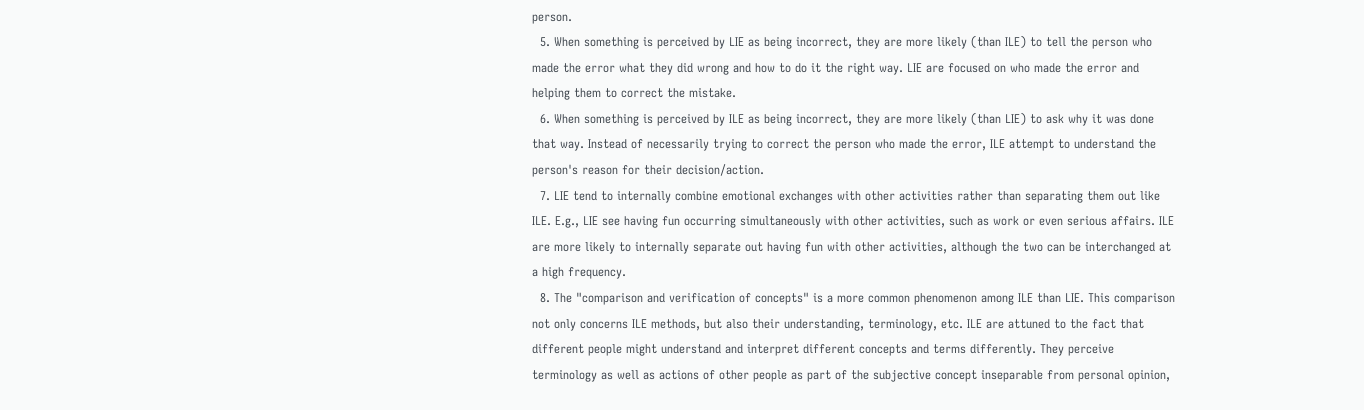person.
  5. When something is perceived by LIE as being incorrect, they are more likely (than ILE) to tell the person who made the error what they did wrong and how to do it the right way. LIE are focused on who made the error and helping them to correct the mistake.
  6. When something is perceived by ILE as being incorrect, they are more likely (than LIE) to ask why it was done that way. Instead of necessarily trying to correct the person who made the error, ILE attempt to understand the person's reason for their decision/action.
  7. LIE tend to internally combine emotional exchanges with other activities rather than separating them out like ILE. E.g., LIE see having fun occurring simultaneously with other activities, such as work or even serious affairs. ILE are more likely to internally separate out having fun with other activities, although the two can be interchanged at a high frequency.
  8. The "comparison and verification of concepts" is a more common phenomenon among ILE than LIE. This comparison not only concerns ILE methods, but also their understanding, terminology, etc. ILE are attuned to the fact that different people might understand and interpret different concepts and terms differently. They perceive terminology as well as actions of other people as part of the subjective concept inseparable from personal opinion,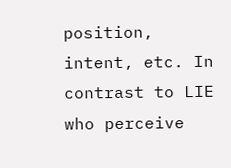position, intent, etc. In contrast to LIE who perceive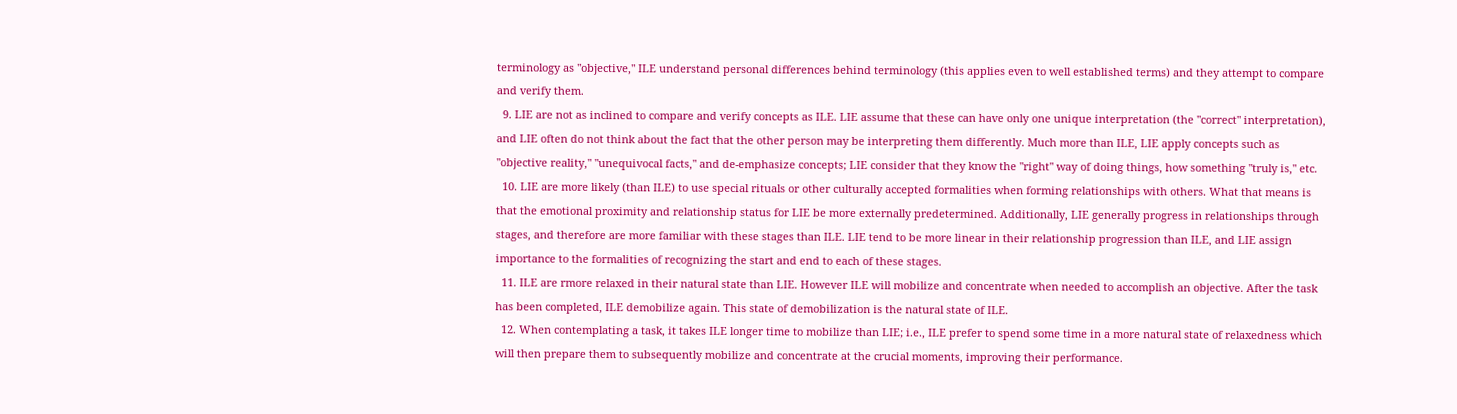terminology as "objective," ILE understand personal differences behind terminology (this applies even to well established terms) and they attempt to compare and verify them.
  9. LIE are not as inclined to compare and verify concepts as ILE. LIE assume that these can have only one unique interpretation (the "correct" interpretation), and LIE often do not think about the fact that the other person may be interpreting them differently. Much more than ILE, LIE apply concepts such as "objective reality," "unequivocal facts," and de-emphasize concepts; LIE consider that they know the "right" way of doing things, how something "truly is," etc.
  10. LIE are more likely (than ILE) to use special rituals or other culturally accepted formalities when forming relationships with others. What that means is that the emotional proximity and relationship status for LIE be more externally predetermined. Additionally, LIE generally progress in relationships through stages, and therefore are more familiar with these stages than ILE. LIE tend to be more linear in their relationship progression than ILE, and LIE assign importance to the formalities of recognizing the start and end to each of these stages.
  11. ILE are rmore relaxed in their natural state than LIE. However ILE will mobilize and concentrate when needed to accomplish an objective. After the task has been completed, ILE demobilize again. This state of demobilization is the natural state of ILE.
  12. When contemplating a task, it takes ILE longer time to mobilize than LIE; i.e., ILE prefer to spend some time in a more natural state of relaxedness which will then prepare them to subsequently mobilize and concentrate at the crucial moments, improving their performance.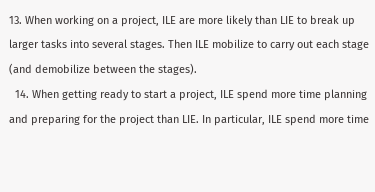13. When working on a project, ILE are more likely than LIE to break up larger tasks into several stages. Then ILE mobilize to carry out each stage (and demobilize between the stages).
  14. When getting ready to start a project, ILE spend more time planning and preparing for the project than LIE. In particular, ILE spend more time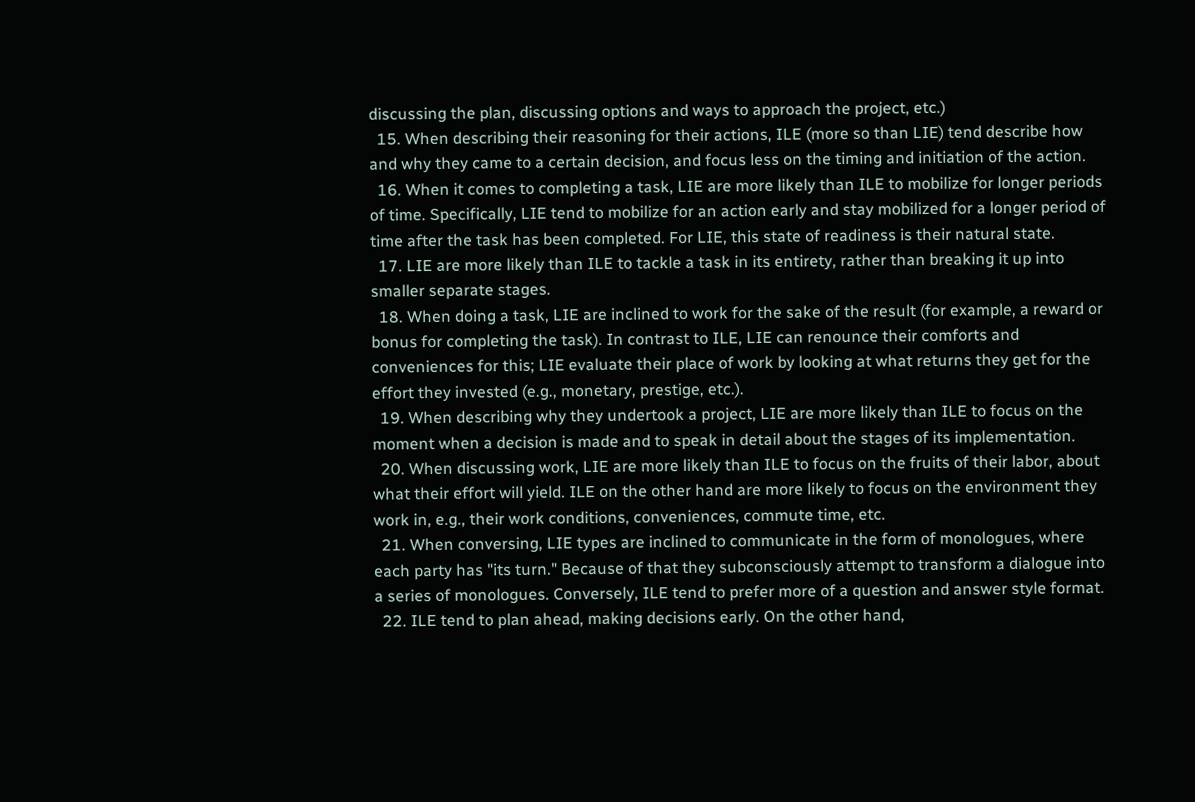discussing the plan, discussing options and ways to approach the project, etc.)
  15. When describing their reasoning for their actions, ILE (more so than LIE) tend describe how and why they came to a certain decision, and focus less on the timing and initiation of the action.
  16. When it comes to completing a task, LIE are more likely than ILE to mobilize for longer periods of time. Specifically, LIE tend to mobilize for an action early and stay mobilized for a longer period of time after the task has been completed. For LIE, this state of readiness is their natural state.
  17. LIE are more likely than ILE to tackle a task in its entirety, rather than breaking it up into smaller separate stages.
  18. When doing a task, LIE are inclined to work for the sake of the result (for example, a reward or bonus for completing the task). In contrast to ILE, LIE can renounce their comforts and conveniences for this; LIE evaluate their place of work by looking at what returns they get for the effort they invested (e.g., monetary, prestige, etc.).
  19. When describing why they undertook a project, LIE are more likely than ILE to focus on the moment when a decision is made and to speak in detail about the stages of its implementation.
  20. When discussing work, LIE are more likely than ILE to focus on the fruits of their labor, about what their effort will yield. ILE on the other hand are more likely to focus on the environment they work in, e.g., their work conditions, conveniences, commute time, etc.
  21. When conversing, LIE types are inclined to communicate in the form of monologues, where each party has "its turn." Because of that they subconsciously attempt to transform a dialogue into a series of monologues. Conversely, ILE tend to prefer more of a question and answer style format.
  22. ILE tend to plan ahead, making decisions early. On the other hand,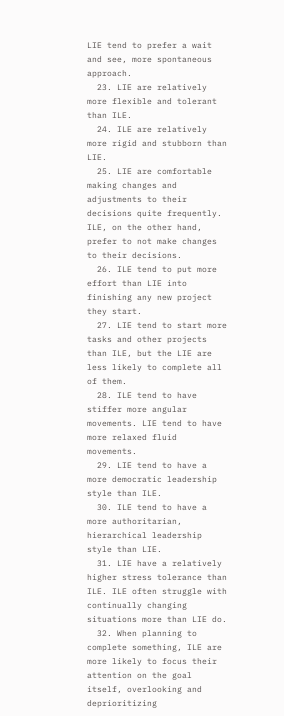LIE tend to prefer a wait and see, more spontaneous approach.
  23. LIE are relatively more flexible and tolerant than ILE.
  24. ILE are relatively more rigid and stubborn than LIE.
  25. LIE are comfortable making changes and adjustments to their decisions quite frequently. ILE, on the other hand, prefer to not make changes to their decisions.
  26. ILE tend to put more effort than LIE into finishing any new project they start.
  27. LIE tend to start more tasks and other projects than ILE, but the LIE are less likely to complete all of them.
  28. ILE tend to have stiffer more angular movements. LIE tend to have more relaxed fluid movements.
  29. LIE tend to have a more democratic leadership style than ILE.
  30. ILE tend to have a more authoritarian, hierarchical leadership style than LIE.
  31. LIE have a relatively higher stress tolerance than ILE. ILE often struggle with continually changing situations more than LIE do.
  32. When planning to complete something, ILE are more likely to focus their attention on the goal itself, overlooking and deprioritizing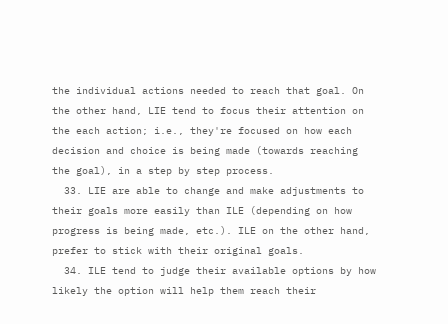the individual actions needed to reach that goal. On the other hand, LIE tend to focus their attention on the each action; i.e., they're focused on how each decision and choice is being made (towards reaching the goal), in a step by step process.
  33. LIE are able to change and make adjustments to their goals more easily than ILE (depending on how progress is being made, etc.). ILE on the other hand, prefer to stick with their original goals.
  34. ILE tend to judge their available options by how likely the option will help them reach their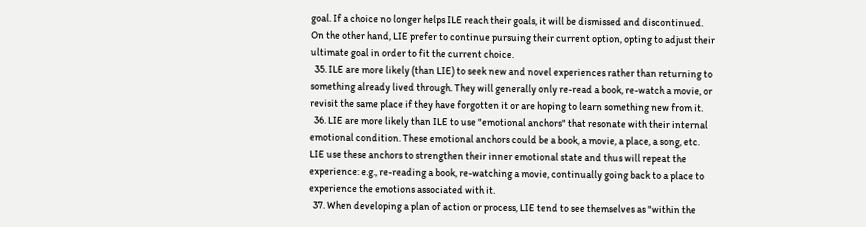goal. If a choice no longer helps ILE reach their goals, it will be dismissed and discontinued. On the other hand, LIE prefer to continue pursuing their current option, opting to adjust their ultimate goal in order to fit the current choice.
  35. ILE are more likely (than LIE) to seek new and novel experiences rather than returning to something already lived through. They will generally only re-read a book, re-watch a movie, or revisit the same place if they have forgotten it or are hoping to learn something new from it.
  36. LIE are more likely than ILE to use "emotional anchors" that resonate with their internal emotional condition. These emotional anchors could be a book, a movie, a place, a song, etc. LIE use these anchors to strengthen their inner emotional state and thus will repeat the experience: e.g., re-reading a book, re-watching a movie, continually going back to a place to experience the emotions associated with it.
  37. When developing a plan of action or process, LIE tend to see themselves as "within the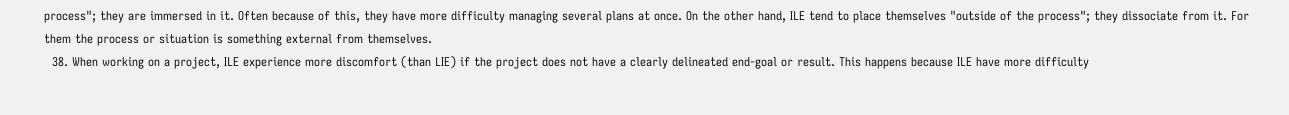process"; they are immersed in it. Often because of this, they have more difficulty managing several plans at once. On the other hand, ILE tend to place themselves "outside of the process"; they dissociate from it. For them the process or situation is something external from themselves.
  38. When working on a project, ILE experience more discomfort (than LIE) if the project does not have a clearly delineated end-goal or result. This happens because ILE have more difficulty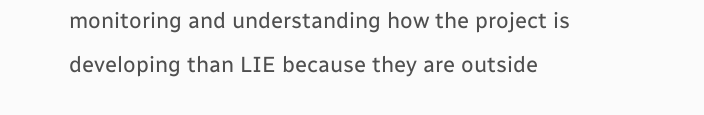monitoring and understanding how the project is developing than LIE because they are outside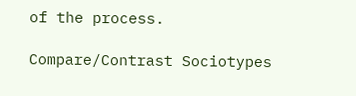of the process.

Compare/Contrast Sociotypes